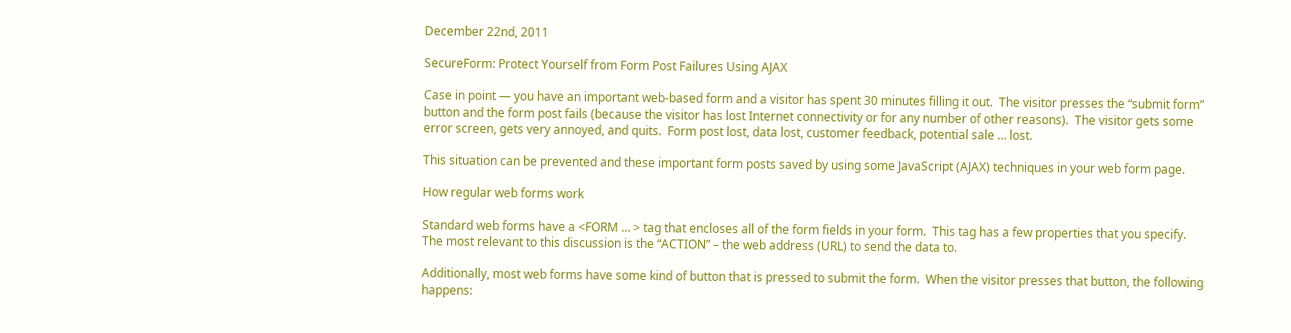December 22nd, 2011

SecureForm: Protect Yourself from Form Post Failures Using AJAX

Case in point — you have an important web-based form and a visitor has spent 30 minutes filling it out.  The visitor presses the “submit form” button and the form post fails (because the visitor has lost Internet connectivity or for any number of other reasons).  The visitor gets some error screen, gets very annoyed, and quits.  Form post lost, data lost, customer feedback, potential sale … lost.

This situation can be prevented and these important form posts saved by using some JavaScript (AJAX) techniques in your web form page.

How regular web forms work

Standard web forms have a <FORM … > tag that encloses all of the form fields in your form.  This tag has a few properties that you specify.  The most relevant to this discussion is the “ACTION” – the web address (URL) to send the data to.

Additionally, most web forms have some kind of button that is pressed to submit the form.  When the visitor presses that button, the following happens: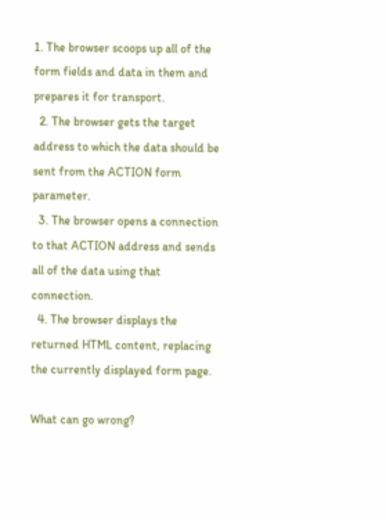1. The browser scoops up all of the form fields and data in them and prepares it for transport.
  2. The browser gets the target address to which the data should be sent from the ACTION form parameter.
  3. The browser opens a connection to that ACTION address and sends all of the data using that connection.
  4. The browser displays the returned HTML content, replacing the currently displayed form page.

What can go wrong?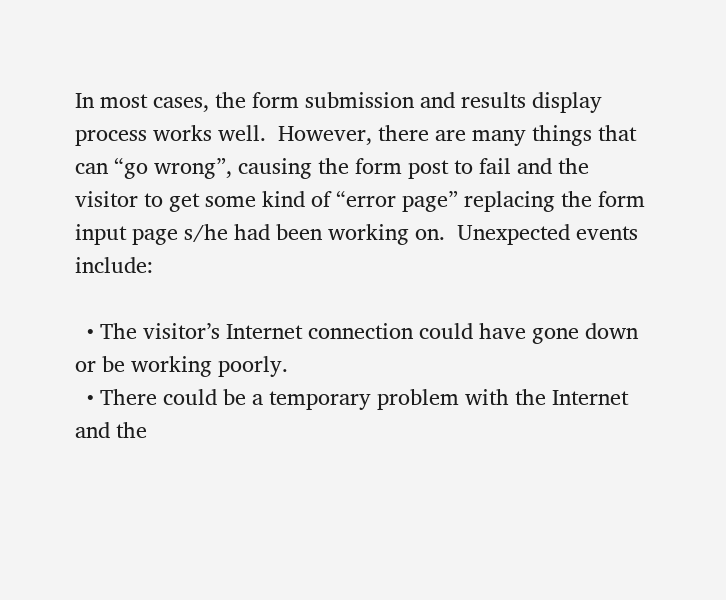In most cases, the form submission and results display process works well.  However, there are many things that can “go wrong”, causing the form post to fail and the visitor to get some kind of “error page” replacing the form input page s/he had been working on.  Unexpected events include:

  • The visitor’s Internet connection could have gone down or be working poorly.
  • There could be a temporary problem with the Internet and the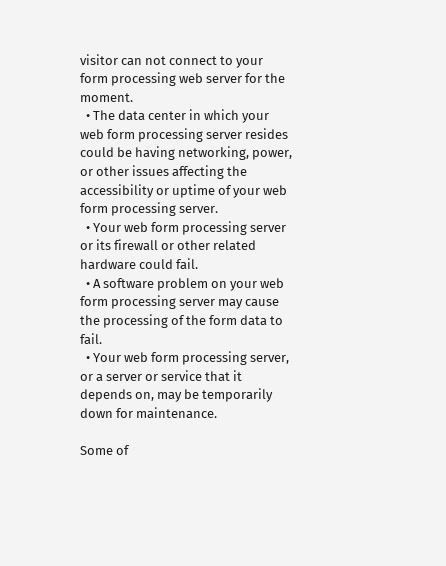visitor can not connect to your form processing web server for the moment.
  • The data center in which your web form processing server resides could be having networking, power, or other issues affecting the accessibility or uptime of your web form processing server.
  • Your web form processing server or its firewall or other related hardware could fail.
  • A software problem on your web form processing server may cause the processing of the form data to fail.
  • Your web form processing server, or a server or service that it depends on, may be temporarily down for maintenance.

Some of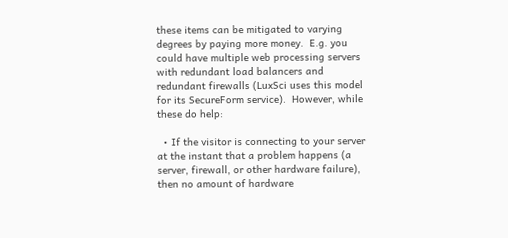these items can be mitigated to varying degrees by paying more money.  E.g. you could have multiple web processing servers with redundant load balancers and redundant firewalls (LuxSci uses this model for its SecureForm service).  However, while these do help:

  • If the visitor is connecting to your server at the instant that a problem happens (a server, firewall, or other hardware failure), then no amount of hardware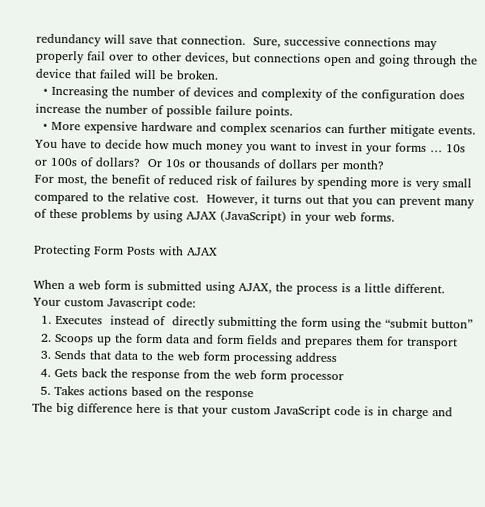redundancy will save that connection.  Sure, successive connections may properly fail over to other devices, but connections open and going through the device that failed will be broken.
  • Increasing the number of devices and complexity of the configuration does increase the number of possible failure points.
  • More expensive hardware and complex scenarios can further mitigate events.
You have to decide how much money you want to invest in your forms … 10s or 100s of dollars?  Or 10s or thousands of dollars per month?
For most, the benefit of reduced risk of failures by spending more is very small compared to the relative cost.  However, it turns out that you can prevent many of these problems by using AJAX (JavaScript) in your web forms.

Protecting Form Posts with AJAX

When a web form is submitted using AJAX, the process is a little different.  Your custom Javascript code:
  1. Executes  instead of  directly submitting the form using the “submit button”
  2. Scoops up the form data and form fields and prepares them for transport
  3. Sends that data to the web form processing address
  4. Gets back the response from the web form processor
  5. Takes actions based on the response
The big difference here is that your custom JavaScript code is in charge and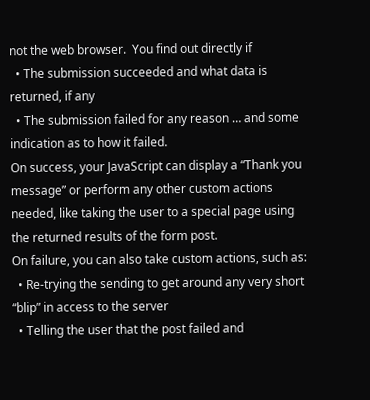not the web browser.  You find out directly if
  • The submission succeeded and what data is returned, if any
  • The submission failed for any reason … and some indication as to how it failed.
On success, your JavaScript can display a “Thank you message” or perform any other custom actions needed, like taking the user to a special page using the returned results of the form post.
On failure, you can also take custom actions, such as:
  • Re-trying the sending to get around any very short “blip” in access to the server
  • Telling the user that the post failed and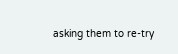asking them to re-try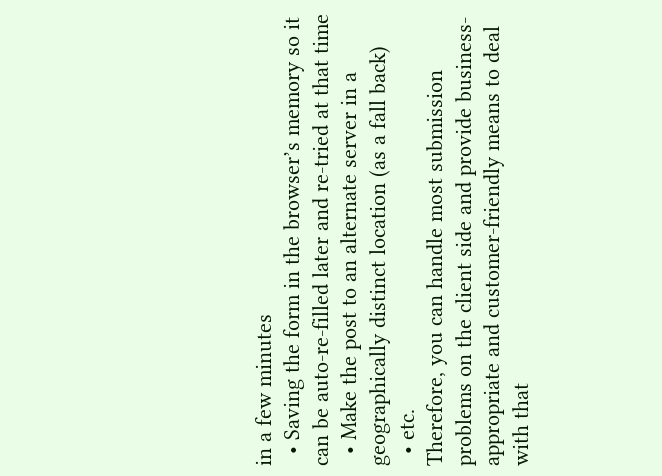in a few minutes
  • Saving the form in the browser’s memory so it can be auto-re-filled later and re-tried at that time
  • Make the post to an alternate server in a geographically distinct location (as a fall back)
  • etc.
Therefore, you can handle most submission problems on the client side and provide business-appropriate and customer-friendly means to deal with that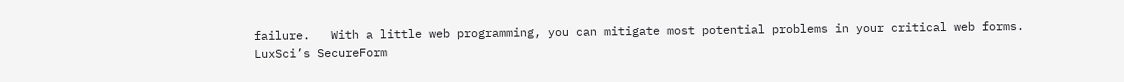failure.   With a little web programming, you can mitigate most potential problems in your critical web forms.
LuxSci’s SecureForm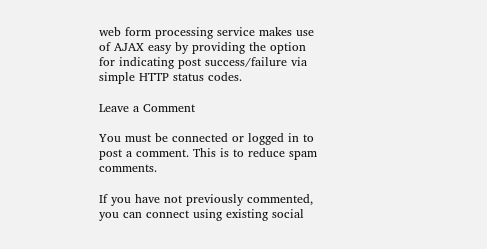web form processing service makes use of AJAX easy by providing the option for indicating post success/failure via simple HTTP status codes.

Leave a Comment

You must be connected or logged in to post a comment. This is to reduce spam comments.

If you have not previously commented, you can connect using existing social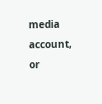media account, or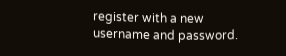register with a new username and password.